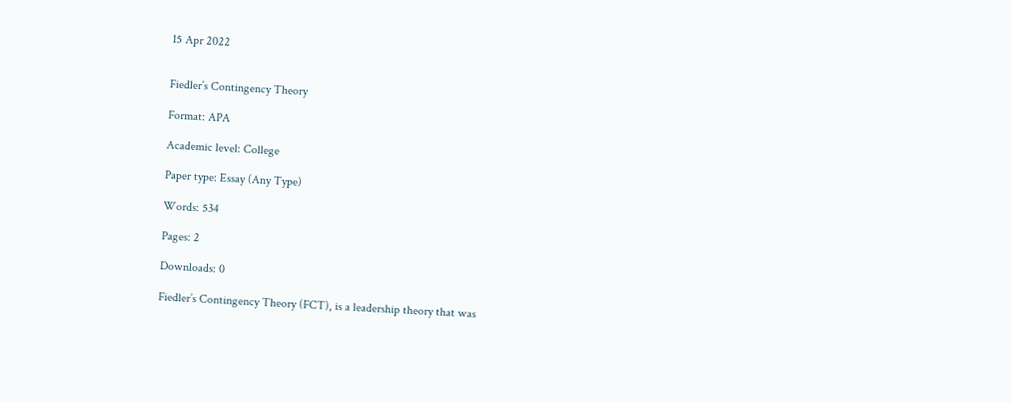15 Apr 2022


Fiedler’s Contingency Theory

Format: APA

Academic level: College

Paper type: Essay (Any Type)

Words: 534

Pages: 2

Downloads: 0

Fiedler’s Contingency Theory (FCT), is a leadership theory that was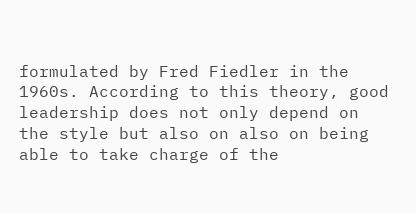formulated by Fred Fiedler in the 1960s. According to this theory, good leadership does not only depend on the style but also on also on being able to take charge of the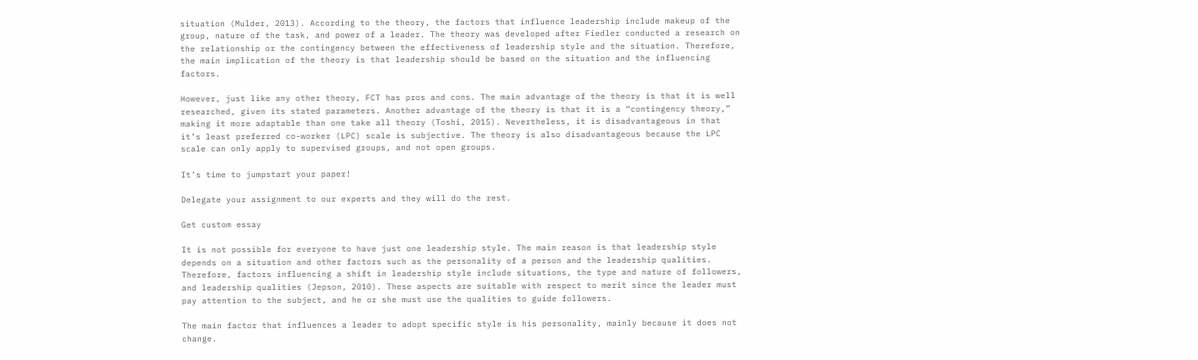situation (Mulder, 2013). According to the theory, the factors that influence leadership include makeup of the group, nature of the task, and power of a leader. The theory was developed after Fiedler conducted a research on the relationship or the contingency between the effectiveness of leadership style and the situation. Therefore, the main implication of the theory is that leadership should be based on the situation and the influencing factors.

However, just like any other theory, FCT has pros and cons. The main advantage of the theory is that it is well researched, given its stated parameters. Another advantage of the theory is that it is a “contingency theory,” making it more adaptable than one take all theory (Toshi, 2015). Nevertheless, it is disadvantageous in that it’s least preferred co-worker (LPC) scale is subjective. The theory is also disadvantageous because the LPC scale can only apply to supervised groups, and not open groups.

It’s time to jumpstart your paper!

Delegate your assignment to our experts and they will do the rest.

Get custom essay

It is not possible for everyone to have just one leadership style. The main reason is that leadership style depends on a situation and other factors such as the personality of a person and the leadership qualities. Therefore, factors influencing a shift in leadership style include situations, the type and nature of followers, and leadership qualities (Jepson, 2010). These aspects are suitable with respect to merit since the leader must pay attention to the subject, and he or she must use the qualities to guide followers.

The main factor that influences a leader to adopt specific style is his personality, mainly because it does not change.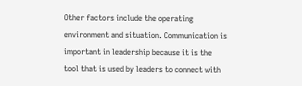Other factors include the operating environment and situation. Communication is important in leadership because it is the tool that is used by leaders to connect with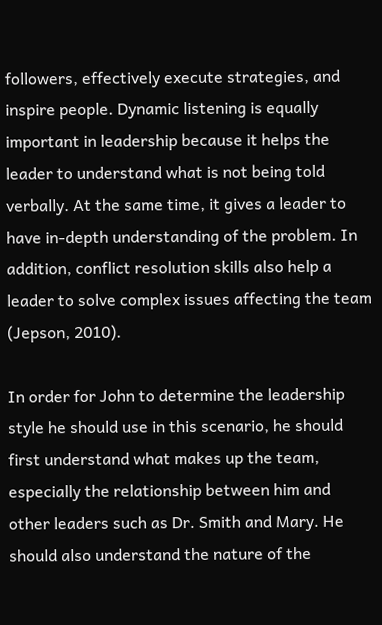followers, effectively execute strategies, and inspire people. Dynamic listening is equally important in leadership because it helps the leader to understand what is not being told verbally. At the same time, it gives a leader to have in-depth understanding of the problem. In addition, conflict resolution skills also help a leader to solve complex issues affecting the team (Jepson, 2010).

In order for John to determine the leadership style he should use in this scenario, he should first understand what makes up the team, especially the relationship between him and other leaders such as Dr. Smith and Mary. He should also understand the nature of the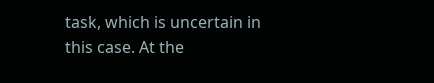task, which is uncertain in this case. At the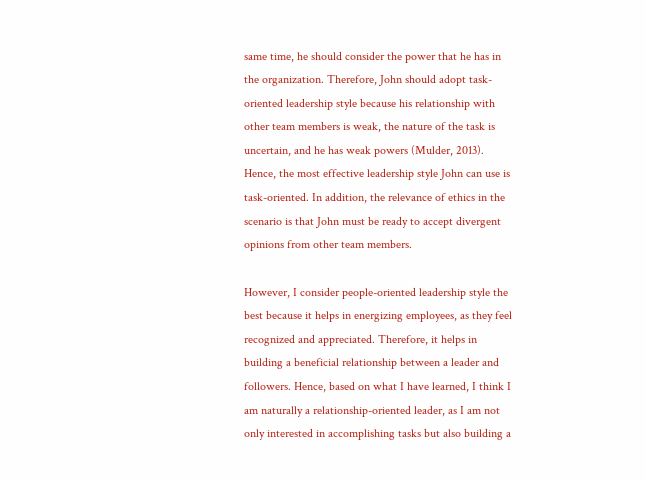same time, he should consider the power that he has in the organization. Therefore, John should adopt task-oriented leadership style because his relationship with other team members is weak, the nature of the task is uncertain, and he has weak powers (Mulder, 2013). Hence, the most effective leadership style John can use is task-oriented. In addition, the relevance of ethics in the scenario is that John must be ready to accept divergent opinions from other team members.

However, I consider people-oriented leadership style the best because it helps in energizing employees, as they feel recognized and appreciated. Therefore, it helps in building a beneficial relationship between a leader and followers. Hence, based on what I have learned, I think I am naturally a relationship-oriented leader, as I am not only interested in accomplishing tasks but also building a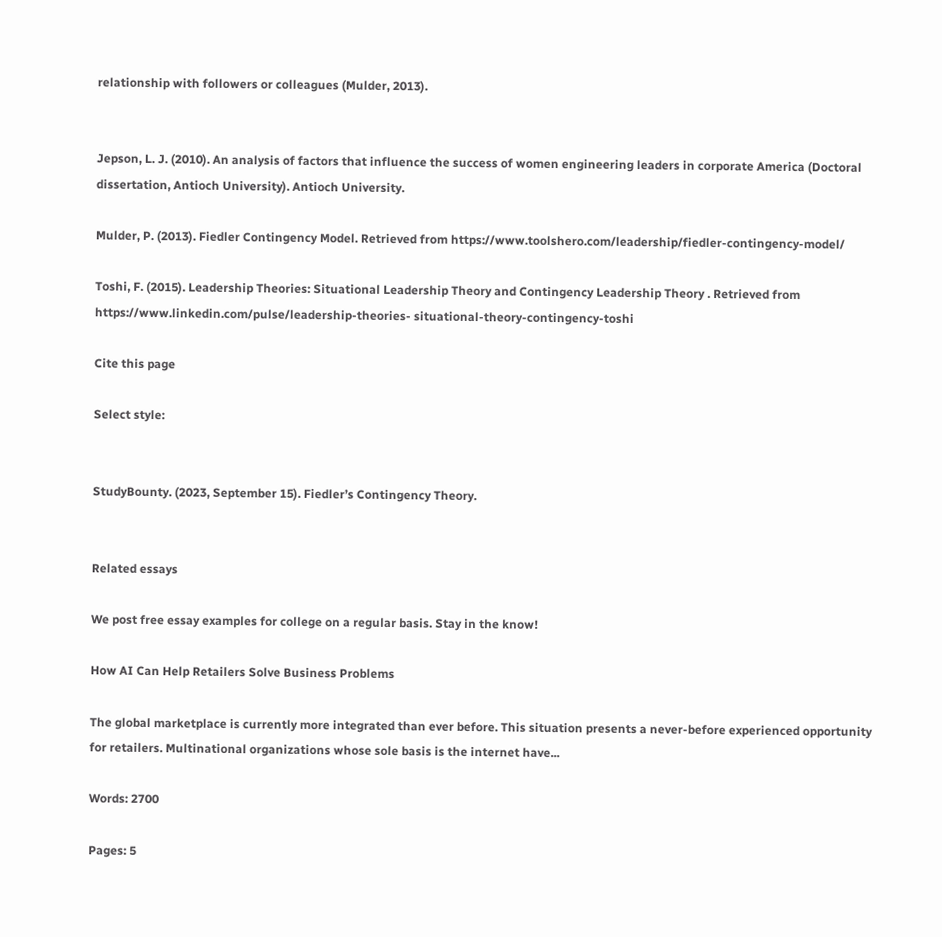relationship with followers or colleagues (Mulder, 2013).


Jepson, L. J. (2010). An analysis of factors that influence the success of women engineering leaders in corporate America (Doctoral dissertation, Antioch University). Antioch University.

Mulder, P. (2013). Fiedler Contingency Model. Retrieved from https://www.toolshero.com/leadership/fiedler-contingency-model/

Toshi, F. (2015). Leadership Theories: Situational Leadership Theory and Contingency Leadership Theory . Retrieved from https://www.linkedin.com/pulse/leadership-theories- situational-theory-contingency-toshi

Cite this page

Select style:


StudyBounty. (2023, September 15). Fiedler’s Contingency Theory.


Related essays

We post free essay examples for college on a regular basis. Stay in the know!

How AI Can Help Retailers Solve Business Problems

The global marketplace is currently more integrated than ever before. This situation presents a never-before experienced opportunity for retailers. Multinational organizations whose sole basis is the internet have...

Words: 2700

Pages: 5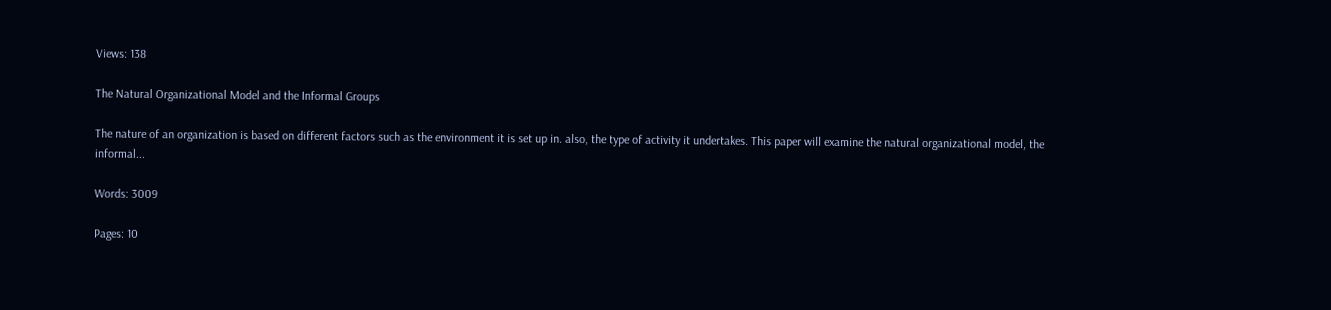Views: 138

The Natural Organizational Model and the Informal Groups

The nature of an organization is based on different factors such as the environment it is set up in. also, the type of activity it undertakes. This paper will examine the natural organizational model, the informal...

Words: 3009

Pages: 10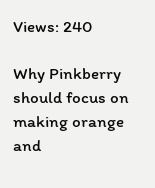Views: 240

Why Pinkberry should focus on making orange and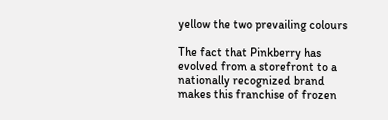yellow the two prevailing colours

The fact that Pinkberry has evolved from a storefront to a nationally recognized brand makes this franchise of frozen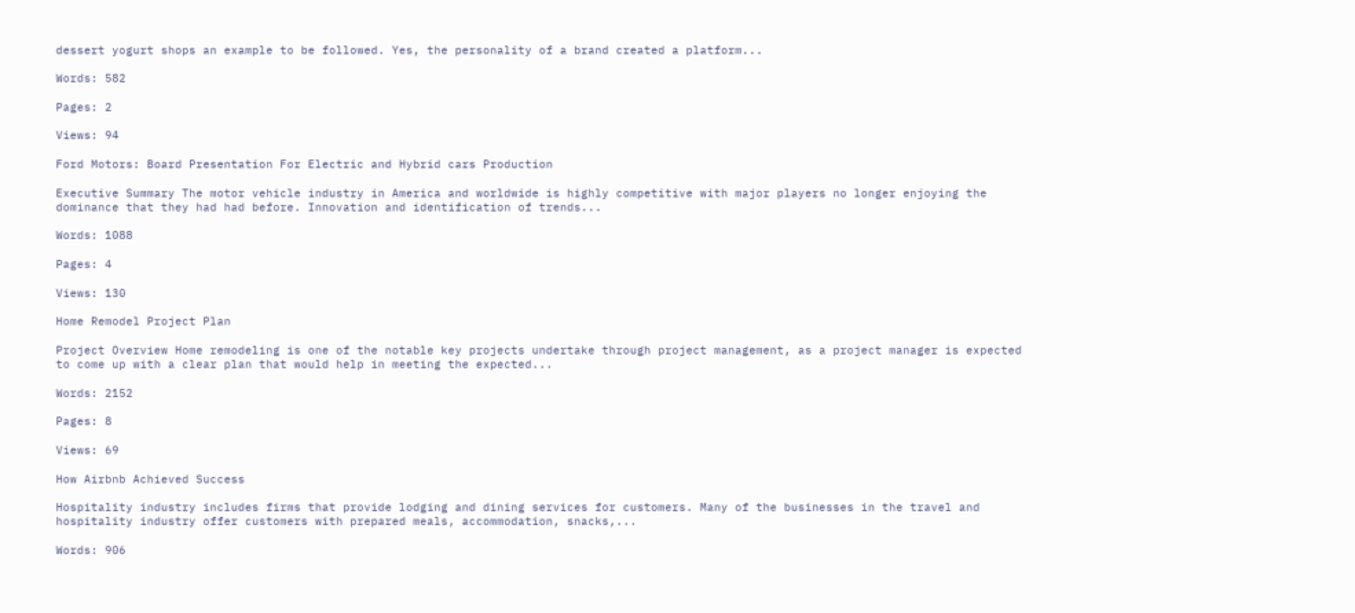dessert yogurt shops an example to be followed. Yes, the personality of a brand created a platform...

Words: 582

Pages: 2

Views: 94

Ford Motors: Board Presentation For Electric and Hybrid cars Production

Executive Summary The motor vehicle industry in America and worldwide is highly competitive with major players no longer enjoying the dominance that they had had before. Innovation and identification of trends...

Words: 1088

Pages: 4

Views: 130

Home Remodel Project Plan

Project Overview Home remodeling is one of the notable key projects undertake through project management, as a project manager is expected to come up with a clear plan that would help in meeting the expected...

Words: 2152

Pages: 8

Views: 69

How Airbnb Achieved Success

Hospitality industry includes firms that provide lodging and dining services for customers. Many of the businesses in the travel and hospitality industry offer customers with prepared meals, accommodation, snacks,...

Words: 906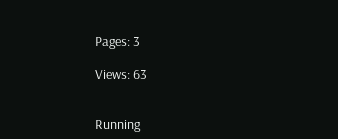Pages: 3

Views: 63


Running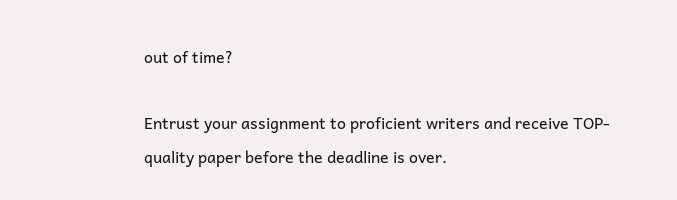out of time?

Entrust your assignment to proficient writers and receive TOP-quality paper before the deadline is over.